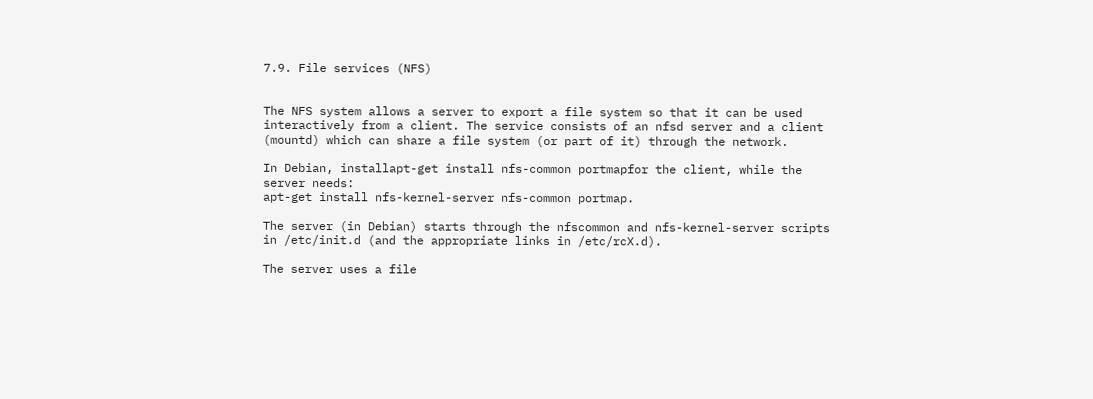7.9. File services (NFS)


The NFS system allows a server to export a file system so that it can be used interactively from a client. The service consists of an nfsd server and a client (mountd) which can share a file system (or part of it) through the network.

In Debian, installapt-get install nfs-common portmapfor the client, while the server needs:
apt-get install nfs-kernel-server nfs-common portmap.

The server (in Debian) starts through the nfscommon and nfs-kernel-server scripts in /etc/init.d (and the appropriate links in /etc/rcX.d).

The server uses a file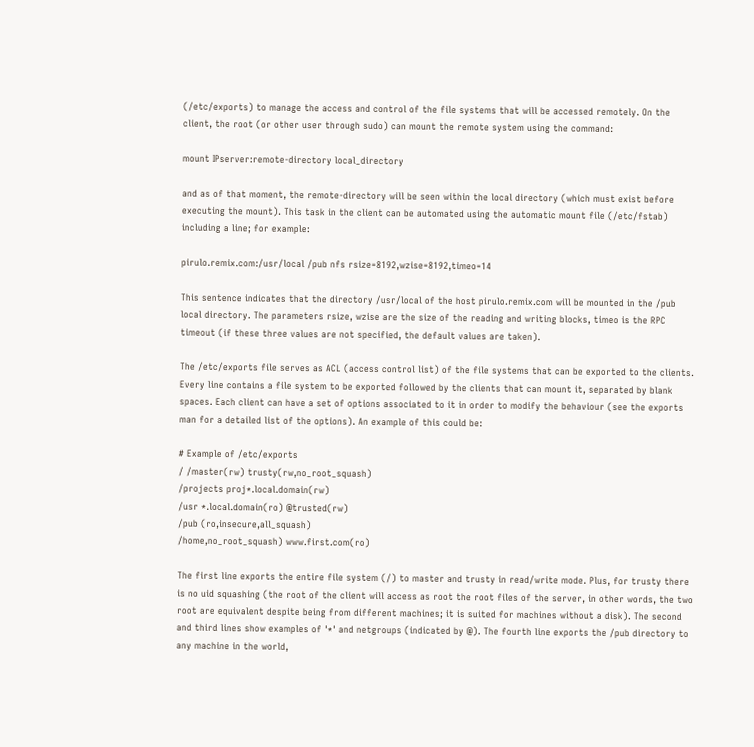(/etc/exports) to manage the access and control of the file systems that will be accessed remotely. On the client, the root (or other user through sudo) can mount the remote system using the command:

mount IPserver:remote-directory local_directory

and as of that moment, the remote-directory will be seen within the local directory (which must exist before executing the mount). This task in the client can be automated using the automatic mount file (/etc/fstab) including a line; for example:

pirulo.remix.com:/usr/local /pub nfs rsize=8192,wzise=8192,timeo=14

This sentence indicates that the directory /usr/local of the host pirulo.remix.com will be mounted in the /pub local directory. The parameters rsize, wzise are the size of the reading and writing blocks, timeo is the RPC timeout (if these three values are not specified, the default values are taken).

The /etc/exports file serves as ACL (access control list) of the file systems that can be exported to the clients. Every line contains a file system to be exported followed by the clients that can mount it, separated by blank spaces. Each client can have a set of options associated to it in order to modify the behaviour (see the exports man for a detailed list of the options). An example of this could be:

# Example of /etc/exports
/ /master(rw) trusty(rw,no_root_squash)
/projects proj*.local.domain(rw)
/usr *.local.domain(ro) @trusted(rw)
/pub (ro,insecure,all_squash)
/home,no_root_squash) www.first.com(ro)

The first line exports the entire file system (/) to master and trusty in read/write mode. Plus, for trusty there is no uid squashing (the root of the client will access as root the root files of the server, in other words, the two root are equivalent despite being from different machines; it is suited for machines without a disk). The second and third lines show examples of '*' and netgroups (indicated by @). The fourth line exports the /pub directory to any machine in the world,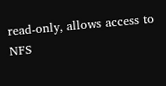read-only, allows access to NFS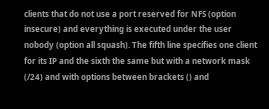clients that do not use a port reserved for NFS (option insecure) and everything is executed under the user nobody (option all squash). The fifth line specifies one client for its IP and the sixth the same but with a network mask (/24) and with options between brackets () and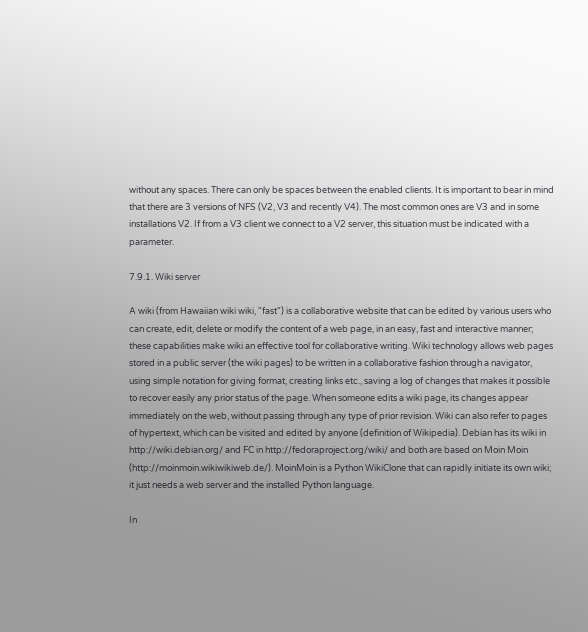without any spaces. There can only be spaces between the enabled clients. It is important to bear in mind that there are 3 versions of NFS (V2, V3 and recently V4). The most common ones are V3 and in some installations V2. If from a V3 client we connect to a V2 server, this situation must be indicated with a parameter.

7.9.1. Wiki server

A wiki (from Hawaiian wiki wiki, "fast") is a collaborative website that can be edited by various users who can create, edit, delete or modify the content of a web page, in an easy, fast and interactive manner; these capabilities make wiki an effective tool for collaborative writing. Wiki technology allows web pages stored in a public server (the wiki pages) to be written in a collaborative fashion through a navigator, using simple notation for giving format, creating links etc., saving a log of changes that makes it possible to recover easily any prior status of the page. When someone edits a wiki page, its changes appear immediately on the web, without passing through any type of prior revision. Wiki can also refer to pages of hypertext, which can be visited and edited by anyone (definition of Wikipedia). Debian has its wiki in http://wiki.debian.org/ and FC in http://fedoraproject.org/wiki/ and both are based on Moin Moin (http://moinmoin.wikiwikiweb.de/). MoinMoin is a Python WikiClone that can rapidly initiate its own wiki; it just needs a web server and the installed Python language.

In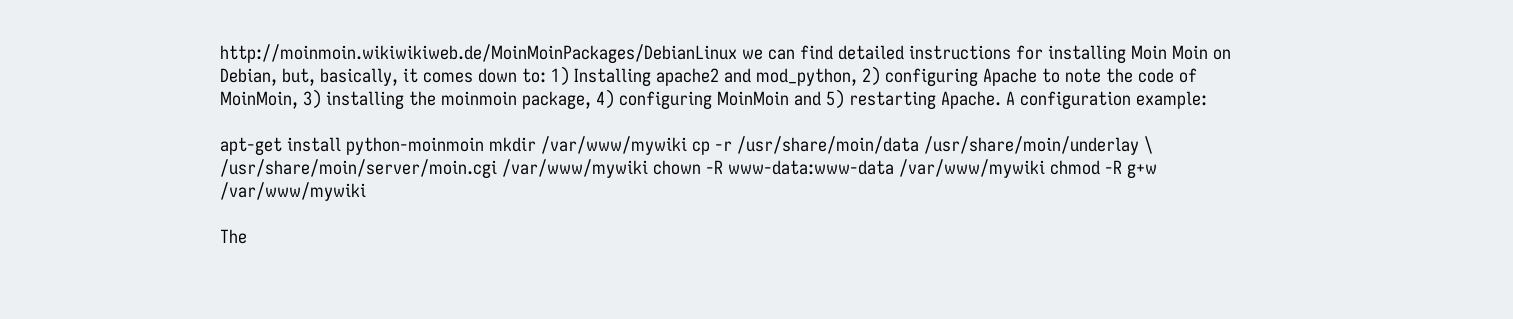http://moinmoin.wikiwikiweb.de/MoinMoinPackages/DebianLinux we can find detailed instructions for installing Moin Moin on Debian, but, basically, it comes down to: 1) Installing apache2 and mod_python, 2) configuring Apache to note the code of MoinMoin, 3) installing the moinmoin package, 4) configuring MoinMoin and 5) restarting Apache. A configuration example:

apt-get install python-moinmoin mkdir /var/www/mywiki cp -r /usr/share/moin/data /usr/share/moin/underlay \ /usr/share/moin/server/moin.cgi /var/www/mywiki chown -R www-data:www-data /var/www/mywiki chmod -R g+w /var/www/mywiki

The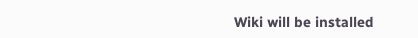Wiki will be installed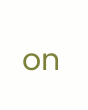on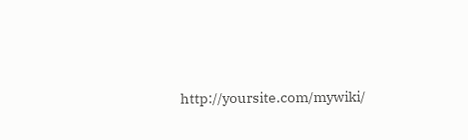http://yoursite.com/mywiki/